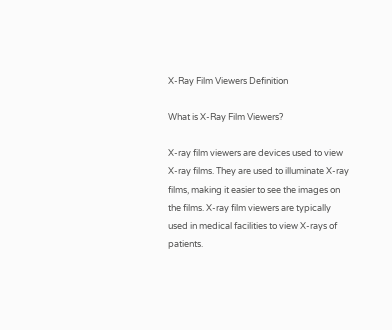X-Ray Film Viewers Definition

What is X-Ray Film Viewers?

X-ray film viewers are devices used to view X-ray films. They are used to illuminate X-ray films, making it easier to see the images on the films. X-ray film viewers are typically used in medical facilities to view X-rays of patients.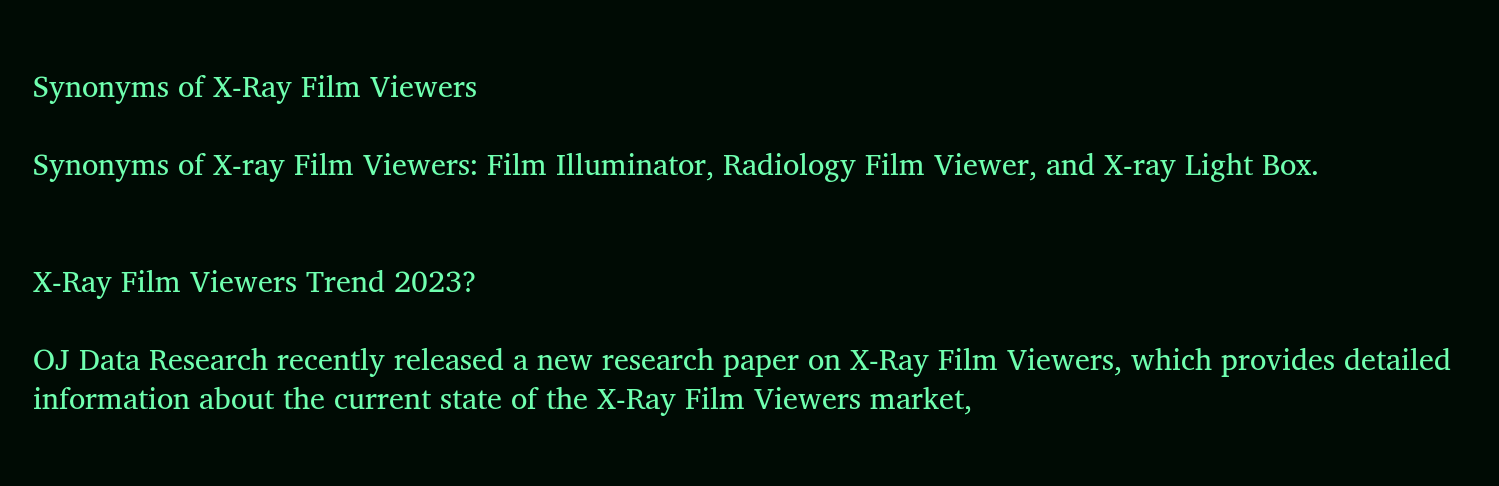Synonyms of X-Ray Film Viewers

Synonyms of X-ray Film Viewers: Film Illuminator, Radiology Film Viewer, and X-ray Light Box.


X-Ray Film Viewers Trend 2023?

OJ Data Research recently released a new research paper on X-Ray Film Viewers, which provides detailed information about the current state of the X-Ray Film Viewers market,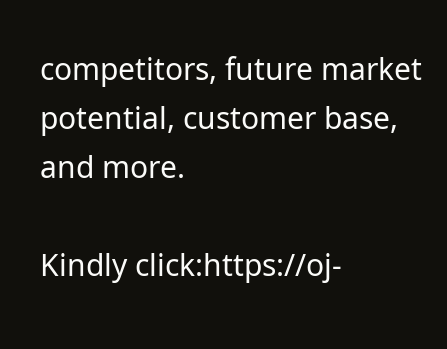competitors, future market potential, customer base, and more.

Kindly click:https://oj-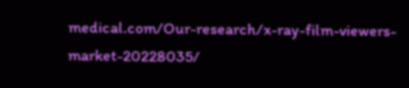medical.com/Our-research/x-ray-film-viewers-market-20228035/